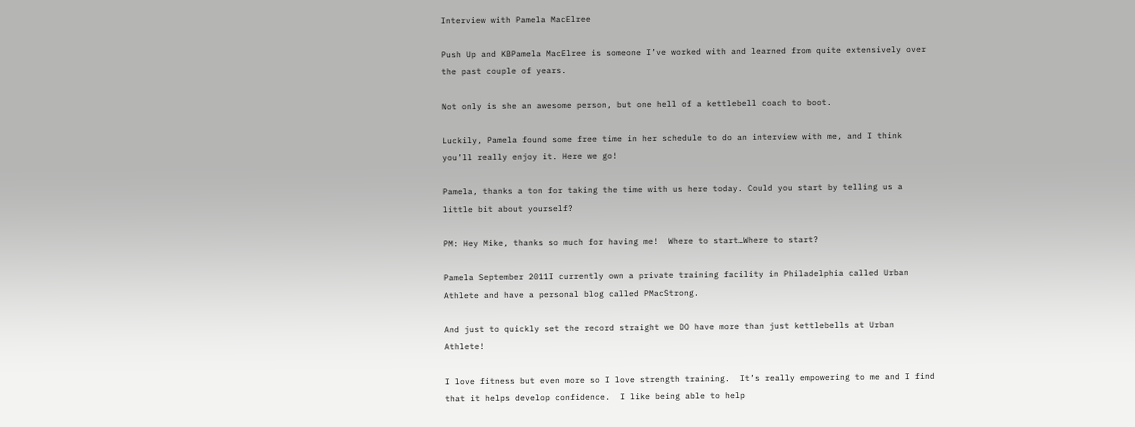Interview with Pamela MacElree

Push Up and KBPamela MacElree is someone I’ve worked with and learned from quite extensively over the past couple of years.

Not only is she an awesome person, but one hell of a kettlebell coach to boot.

Luckily, Pamela found some free time in her schedule to do an interview with me, and I think you’ll really enjoy it. Here we go!

Pamela, thanks a ton for taking the time with us here today. Could you start by telling us a little bit about yourself?

PM: Hey Mike, thanks so much for having me!  Where to start…Where to start?

Pamela September 2011I currently own a private training facility in Philadelphia called Urban Athlete and have a personal blog called PMacStrong.

And just to quickly set the record straight we DO have more than just kettlebells at Urban Athlete!

I love fitness but even more so I love strength training.  It’s really empowering to me and I find that it helps develop confidence.  I like being able to help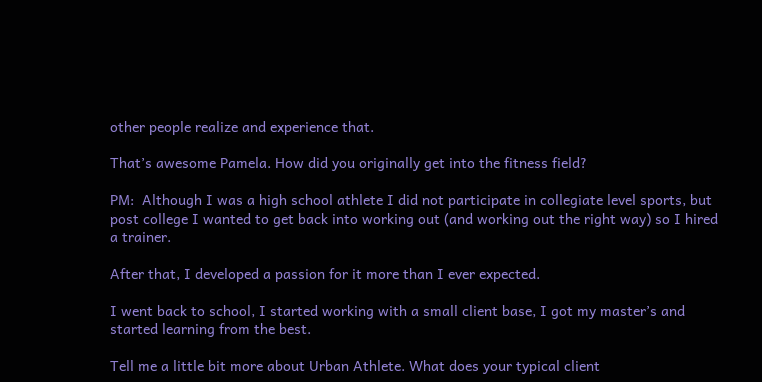other people realize and experience that.

That’s awesome Pamela. How did you originally get into the fitness field?

PM:  Although I was a high school athlete I did not participate in collegiate level sports, but post college I wanted to get back into working out (and working out the right way) so I hired a trainer.

After that, I developed a passion for it more than I ever expected.

I went back to school, I started working with a small client base, I got my master’s and started learning from the best.

Tell me a little bit more about Urban Athlete. What does your typical client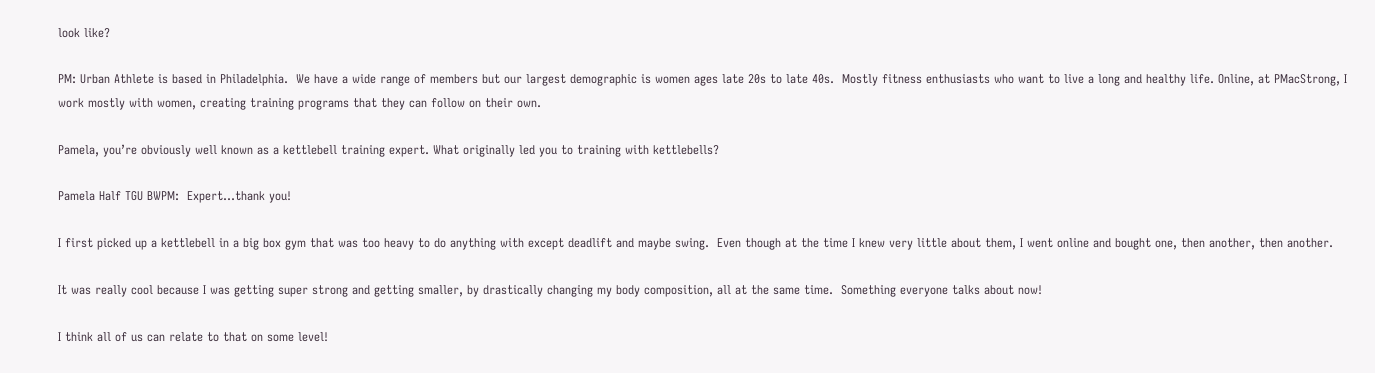look like?

PM: Urban Athlete is based in Philadelphia.  We have a wide range of members but our largest demographic is women ages late 20s to late 40s.  Mostly fitness enthusiasts who want to live a long and healthy life. Online, at PMacStrong, I work mostly with women, creating training programs that they can follow on their own.

Pamela, you’re obviously well known as a kettlebell training expert. What originally led you to training with kettlebells?

Pamela Half TGU BWPM:  Expert…thank you!

I first picked up a kettlebell in a big box gym that was too heavy to do anything with except deadlift and maybe swing.  Even though at the time I knew very little about them, I went online and bought one, then another, then another.

It was really cool because I was getting super strong and getting smaller, by drastically changing my body composition, all at the same time.  Something everyone talks about now!

I think all of us can relate to that on some level!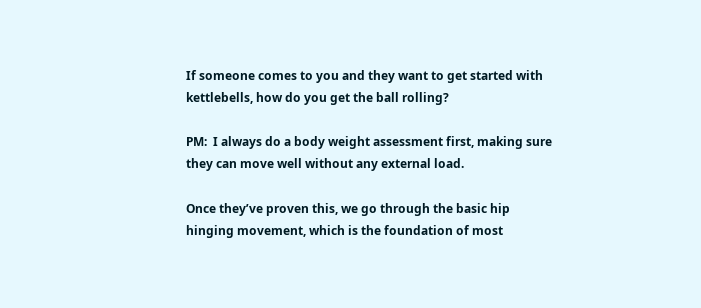If someone comes to you and they want to get started with kettlebells, how do you get the ball rolling?

PM:  I always do a body weight assessment first, making sure they can move well without any external load.

Once they’ve proven this, we go through the basic hip hinging movement, which is the foundation of most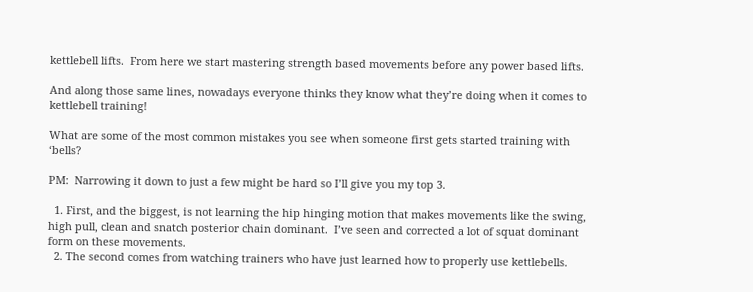kettlebell lifts.  From here we start mastering strength based movements before any power based lifts.

And along those same lines, nowadays everyone thinks they know what they’re doing when it comes to kettlebell training!

What are some of the most common mistakes you see when someone first gets started training with ‘bells?

PM:  Narrowing it down to just a few might be hard so I’ll give you my top 3.

  1. First, and the biggest, is not learning the hip hinging motion that makes movements like the swing, high pull, clean and snatch posterior chain dominant.  I’ve seen and corrected a lot of squat dominant form on these movements.
  2. The second comes from watching trainers who have just learned how to properly use kettlebells.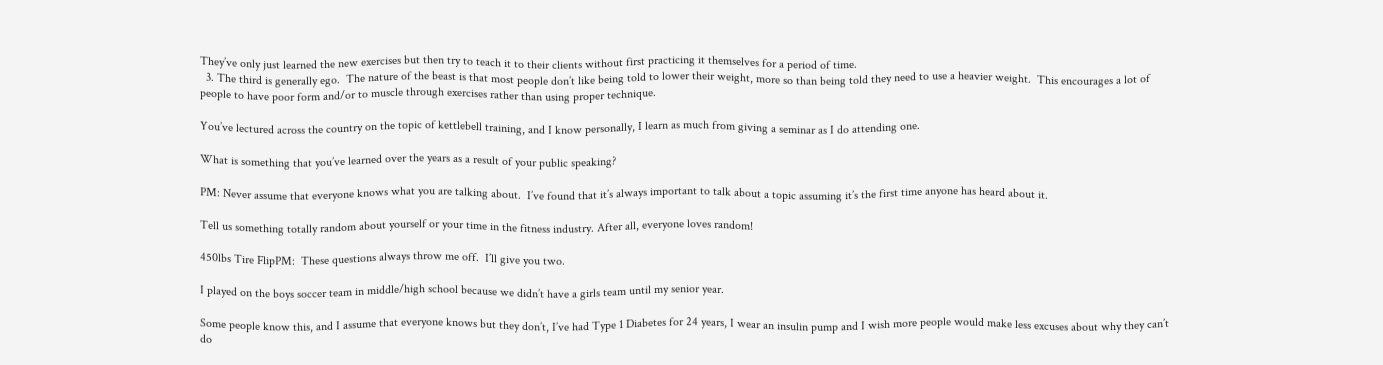They’ve only just learned the new exercises but then try to teach it to their clients without first practicing it themselves for a period of time.
  3. The third is generally ego.  The nature of the beast is that most people don’t like being told to lower their weight, more so than being told they need to use a heavier weight.  This encourages a lot of people to have poor form and/or to muscle through exercises rather than using proper technique.

You’ve lectured across the country on the topic of kettlebell training, and I know personally, I learn as much from giving a seminar as I do attending one.

What is something that you’ve learned over the years as a result of your public speaking?

PM: Never assume that everyone knows what you are talking about.  I’ve found that it’s always important to talk about a topic assuming it’s the first time anyone has heard about it.

Tell us something totally random about yourself or your time in the fitness industry. After all, everyone loves random!

450lbs Tire FlipPM:  These questions always throw me off.  I’ll give you two.

I played on the boys soccer team in middle/high school because we didn’t have a girls team until my senior year.

Some people know this, and I assume that everyone knows but they don’t, I’ve had Type 1 Diabetes for 24 years, I wear an insulin pump and I wish more people would make less excuses about why they can’t do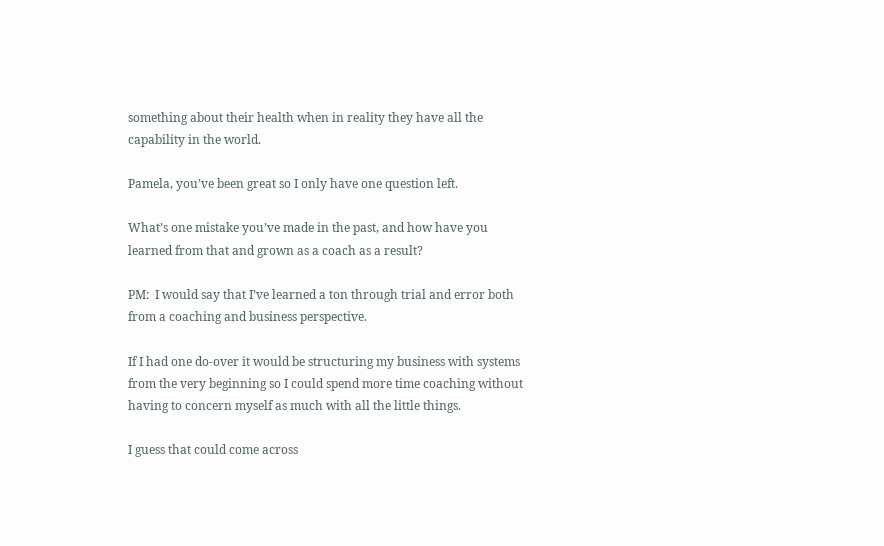something about their health when in reality they have all the capability in the world.

Pamela, you’ve been great so I only have one question left.

What’s one mistake you’ve made in the past, and how have you learned from that and grown as a coach as a result?

PM:  I would say that I’ve learned a ton through trial and error both from a coaching and business perspective.

If I had one do-over it would be structuring my business with systems from the very beginning so I could spend more time coaching without having to concern myself as much with all the little things.

I guess that could come across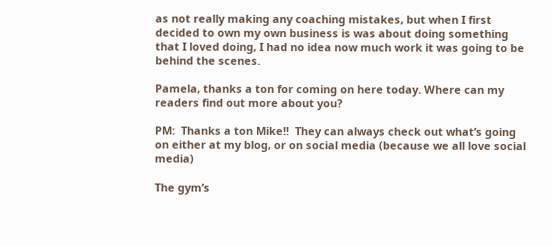as not really making any coaching mistakes, but when I first decided to own my own business is was about doing something that I loved doing, I had no idea now much work it was going to be behind the scenes.

Pamela, thanks a ton for coming on here today. Where can my readers find out more about you?

PM:  Thanks a ton Mike!!  They can always check out what’s going on either at my blog, or on social media (because we all love social media)

The gym’s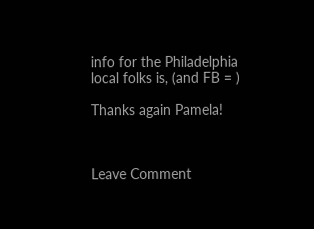info for the Philadelphia local folks is, (and FB = )

Thanks again Pamela!



Leave Comment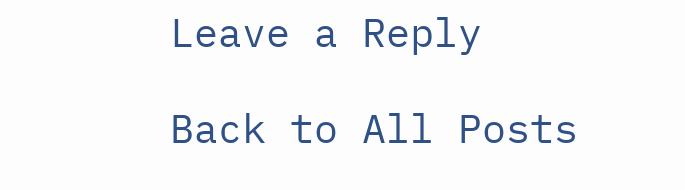Leave a Reply

Back to All Posts